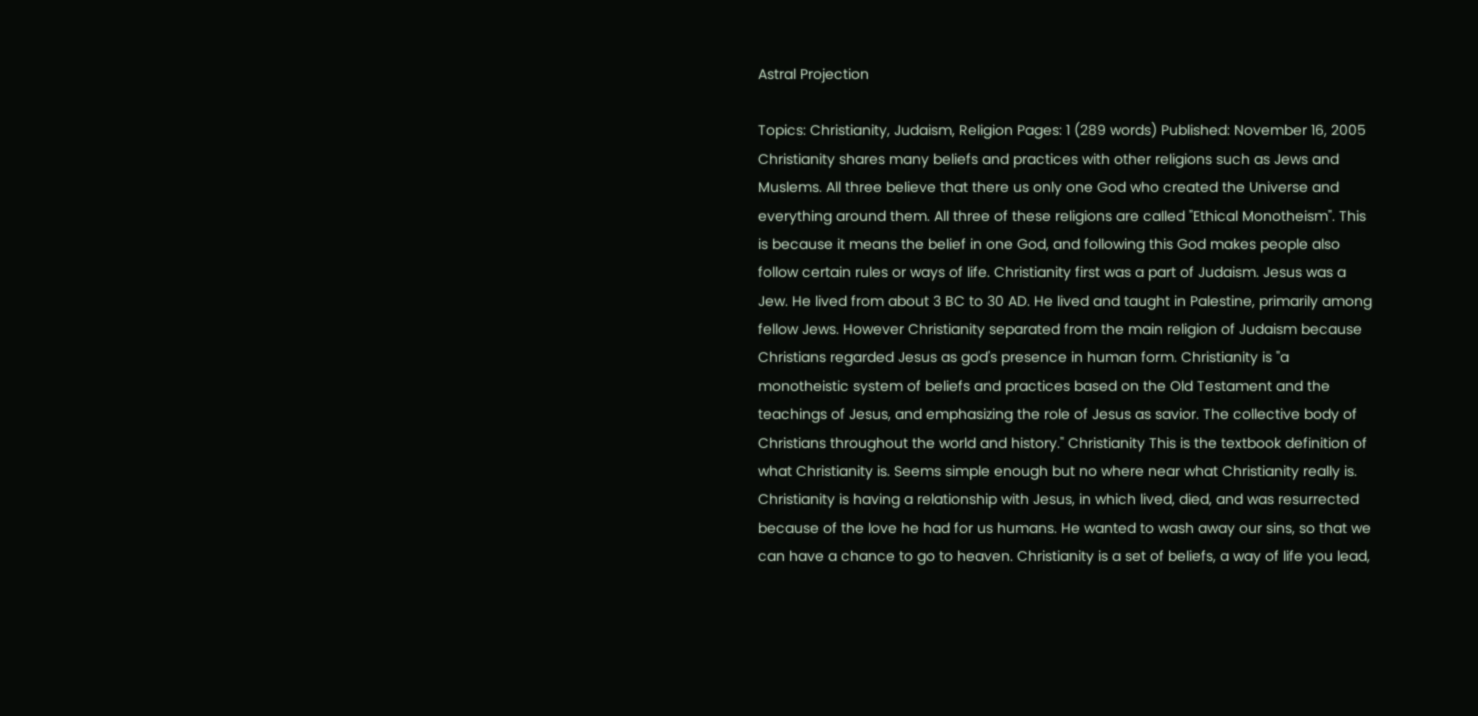Astral Projection

Topics: Christianity, Judaism, Religion Pages: 1 (289 words) Published: November 16, 2005
Christianity shares many beliefs and practices with other religions such as Jews and Muslems. All three believe that there us only one God who created the Universe and everything around them. All three of these religions are called "Ethical Monotheism". This is because it means the belief in one God, and following this God makes people also follow certain rules or ways of life. Christianity first was a part of Judaism. Jesus was a Jew. He lived from about 3 BC to 30 AD. He lived and taught in Palestine, primarily among fellow Jews. However Christianity separated from the main religion of Judaism because Christians regarded Jesus as god's presence in human form. Christianity is "a monotheistic system of beliefs and practices based on the Old Testament and the teachings of Jesus, and emphasizing the role of Jesus as savior. The collective body of Christians throughout the world and history." Christianity This is the textbook definition of what Christianity is. Seems simple enough but no where near what Christianity really is. Christianity is having a relationship with Jesus, in which lived, died, and was resurrected because of the love he had for us humans. He wanted to wash away our sins, so that we can have a chance to go to heaven. Christianity is a set of beliefs, a way of life you lead,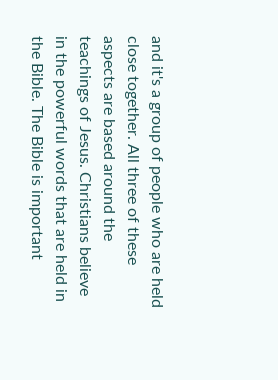and it's a group of people who are held close together. All three of these aspects are based around the teachings of Jesus. Christians believe in the powerful words that are held in the Bible. The Bible is important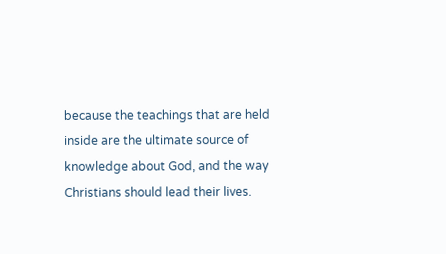because the teachings that are held inside are the ultimate source of knowledge about God, and the way Christians should lead their lives.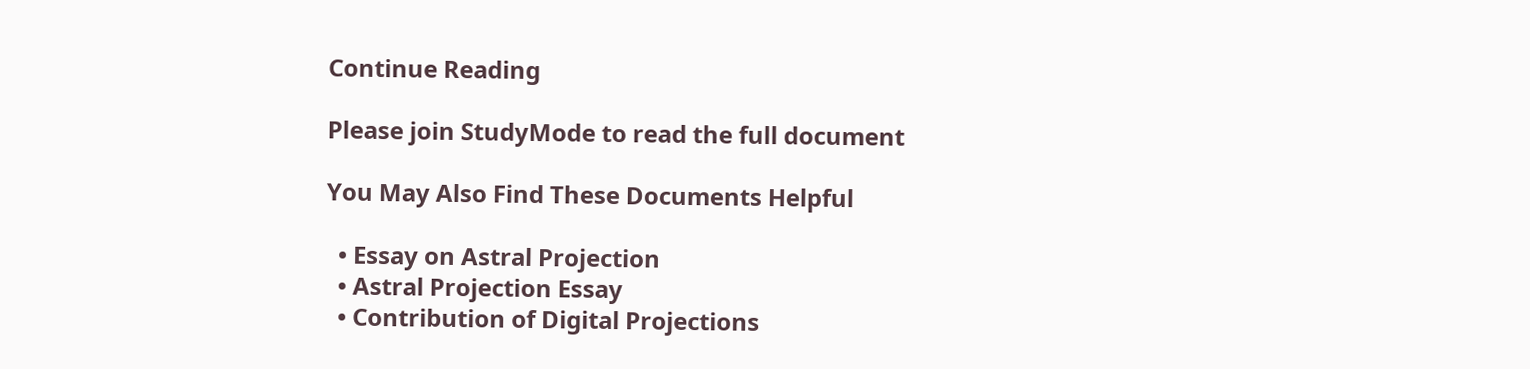Continue Reading

Please join StudyMode to read the full document

You May Also Find These Documents Helpful

  • Essay on Astral Projection
  • Astral Projection Essay
  • Contribution of Digital Projections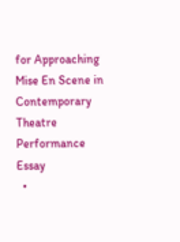for Approaching Mise En Scene in Contemporary Theatre Performance Essay
  •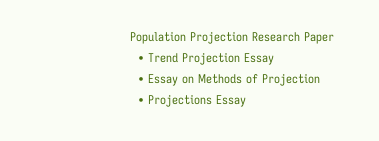Population Projection Research Paper
  • Trend Projection Essay
  • Essay on Methods of Projection
  • Projections Essay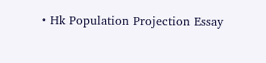• Hk Population Projection Essay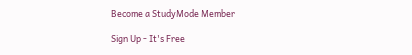Become a StudyMode Member

Sign Up - It's Free